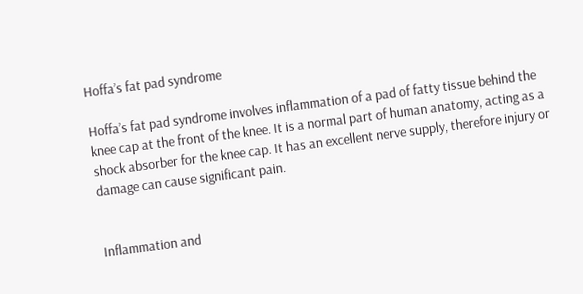Hoffa’s fat pad syndrome

Hoffa’s fat pad syndrome involves inflammation of a pad of fatty tissue behind the knee cap at the front of the knee. It is a normal part of human anatomy, acting as a shock absorber for the knee cap. It has an excellent nerve supply, therefore injury or damage can cause significant pain.


Inflammation and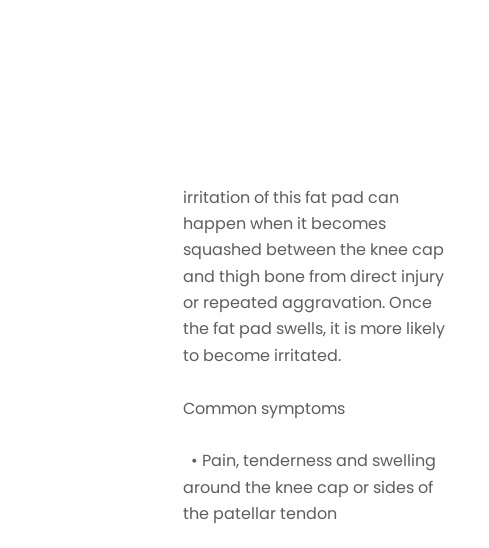irritation of this fat pad can happen when it becomes squashed between the knee cap and thigh bone from direct injury or repeated aggravation. Once the fat pad swells, it is more likely to become irritated.

Common symptoms

  • Pain, tenderness and swelling around the knee cap or sides of the patellar tendon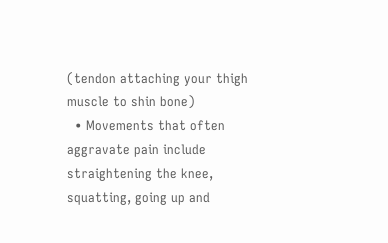(tendon attaching your thigh muscle to shin bone)
  • Movements that often aggravate pain include straightening the knee, squatting, going up and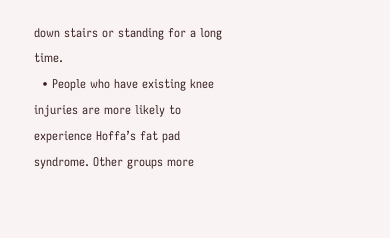down stairs or standing for a long time.
  • People who have existing knee injuries are more likely to experience Hoffa’s fat pad syndrome. Other groups more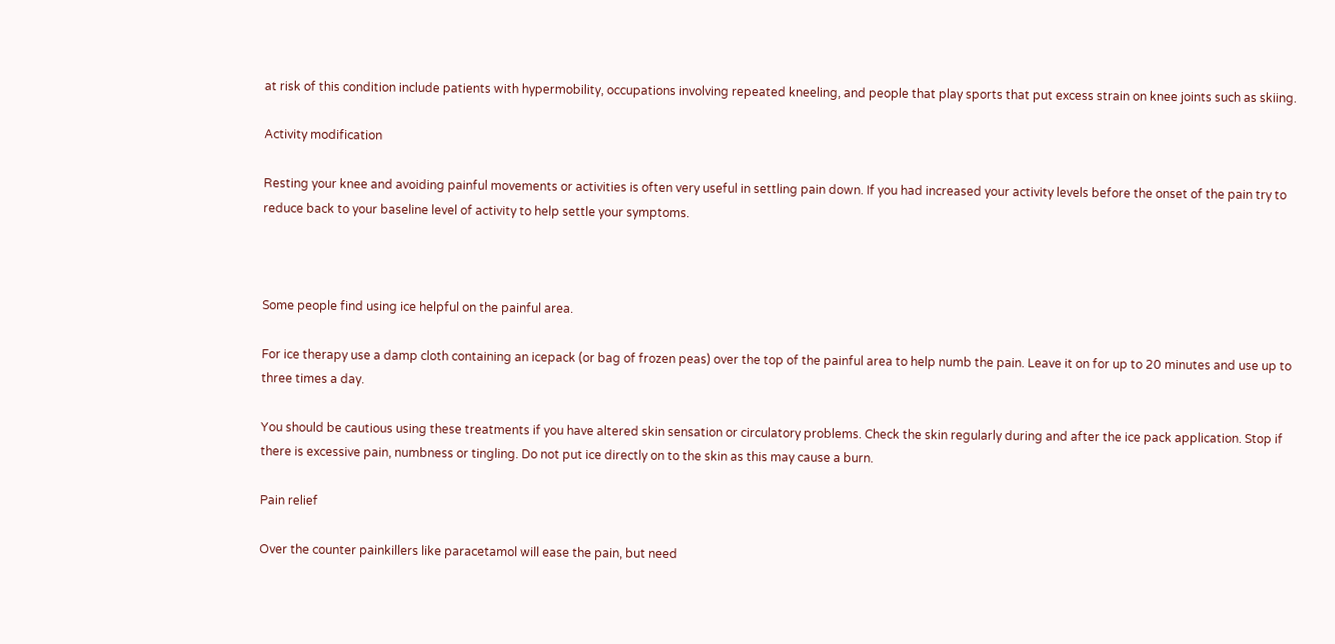at risk of this condition include patients with hypermobility, occupations involving repeated kneeling, and people that play sports that put excess strain on knee joints such as skiing.

Activity modification

Resting your knee and avoiding painful movements or activities is often very useful in settling pain down. If you had increased your activity levels before the onset of the pain try to reduce back to your baseline level of activity to help settle your symptoms.



Some people find using ice helpful on the painful area.

For ice therapy use a damp cloth containing an icepack (or bag of frozen peas) over the top of the painful area to help numb the pain. Leave it on for up to 20 minutes and use up to three times a day.

You should be cautious using these treatments if you have altered skin sensation or circulatory problems. Check the skin regularly during and after the ice pack application. Stop if there is excessive pain, numbness or tingling. Do not put ice directly on to the skin as this may cause a burn.

Pain relief

Over the counter painkillers like paracetamol will ease the pain, but need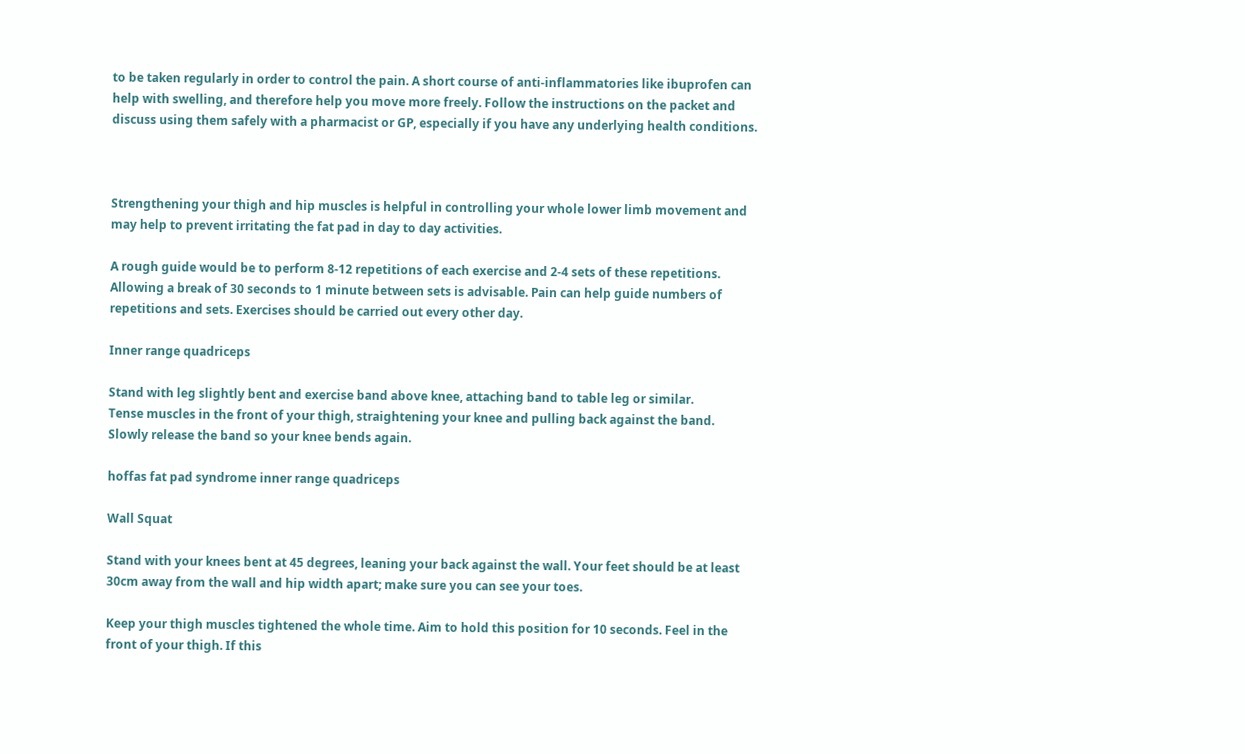to be taken regularly in order to control the pain. A short course of anti-inflammatories like ibuprofen can help with swelling, and therefore help you move more freely. Follow the instructions on the packet and discuss using them safely with a pharmacist or GP, especially if you have any underlying health conditions.



Strengthening your thigh and hip muscles is helpful in controlling your whole lower limb movement and may help to prevent irritating the fat pad in day to day activities.

A rough guide would be to perform 8-12 repetitions of each exercise and 2-4 sets of these repetitions. Allowing a break of 30 seconds to 1 minute between sets is advisable. Pain can help guide numbers of repetitions and sets. Exercises should be carried out every other day.

Inner range quadriceps

Stand with leg slightly bent and exercise band above knee, attaching band to table leg or similar.
Tense muscles in the front of your thigh, straightening your knee and pulling back against the band.
Slowly release the band so your knee bends again.

hoffas fat pad syndrome inner range quadriceps

Wall Squat

Stand with your knees bent at 45 degrees, leaning your back against the wall. Your feet should be at least 30cm away from the wall and hip width apart; make sure you can see your toes.

Keep your thigh muscles tightened the whole time. Aim to hold this position for 10 seconds. Feel in the front of your thigh. If this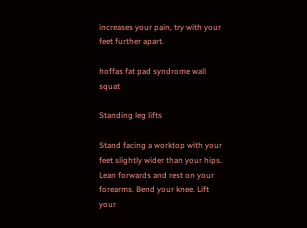increases your pain, try with your feet further apart.

hoffas fat pad syndrome wall squat

Standing leg lifts

Stand facing a worktop with your feet slightly wider than your hips. Lean forwards and rest on your forearms. Bend your knee. Lift your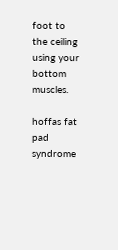foot to the ceiling using your bottom muscles.

hoffas fat pad syndrome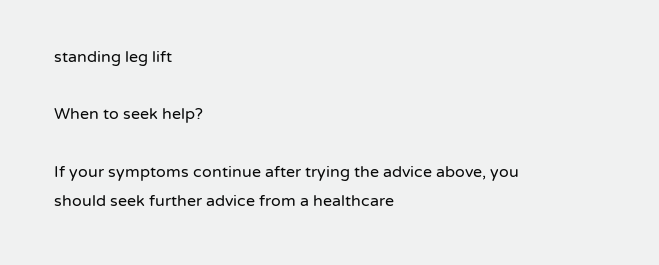standing leg lift

When to seek help?

If your symptoms continue after trying the advice above, you should seek further advice from a healthcare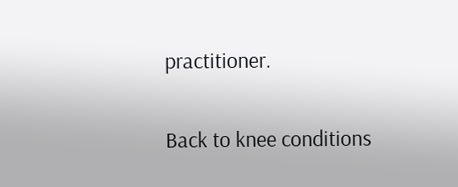practitioner.

Back to knee conditions